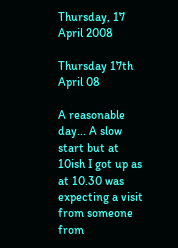Thursday, 17 April 2008

Thursday 17th April 08

A reasonable day... A slow start but at 10ish I got up as at 10.30 was expecting a visit from someone from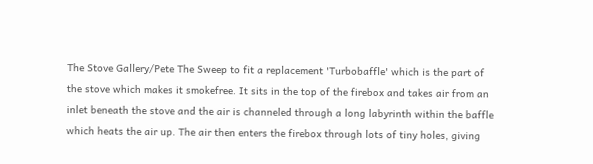The Stove Gallery/Pete The Sweep to fit a replacement 'Turbobaffle' which is the part of the stove which makes it smokefree. It sits in the top of the firebox and takes air from an inlet beneath the stove and the air is channeled through a long labyrinth within the baffle which heats the air up. The air then enters the firebox through lots of tiny holes, giving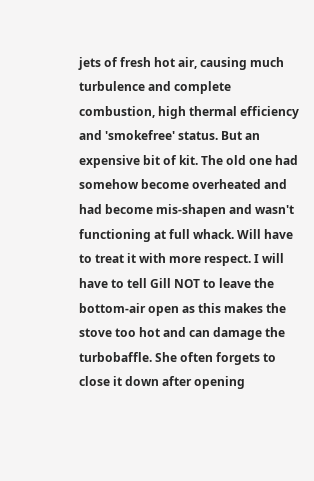jets of fresh hot air, causing much turbulence and complete combustion, high thermal efficiency and 'smokefree' status. But an expensive bit of kit. The old one had somehow become overheated and had become mis-shapen and wasn't functioning at full whack. Will have to treat it with more respect. I will have to tell Gill NOT to leave the bottom-air open as this makes the stove too hot and can damage the turbobaffle. She often forgets to close it down after opening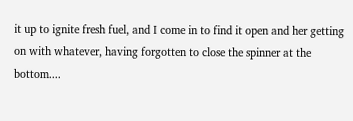it up to ignite fresh fuel, and I come in to find it open and her getting on with whatever, having forgotten to close the spinner at the bottom....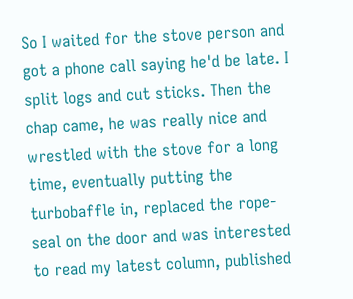So I waited for the stove person and got a phone call saying he'd be late. I split logs and cut sticks. Then the chap came, he was really nice and wrestled with the stove for a long time, eventually putting the turbobaffle in, replaced the rope-seal on the door and was interested to read my latest column, published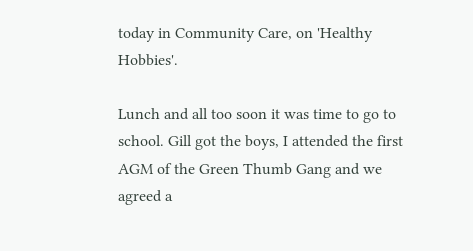today in Community Care, on 'Healthy Hobbies'.

Lunch and all too soon it was time to go to school. Gill got the boys, I attended the first AGM of the Green Thumb Gang and we agreed a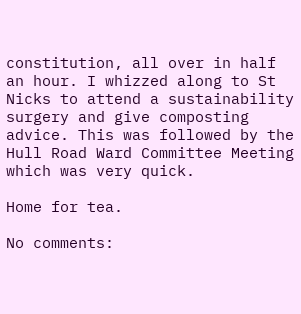constitution, all over in half an hour. I whizzed along to St Nicks to attend a sustainability surgery and give composting advice. This was followed by the Hull Road Ward Committee Meeting which was very quick.

Home for tea.

No comments: